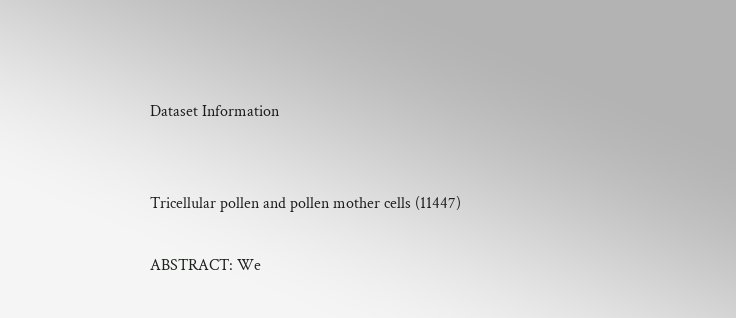Dataset Information


Tricellular pollen and pollen mother cells (11447)

ABSTRACT: We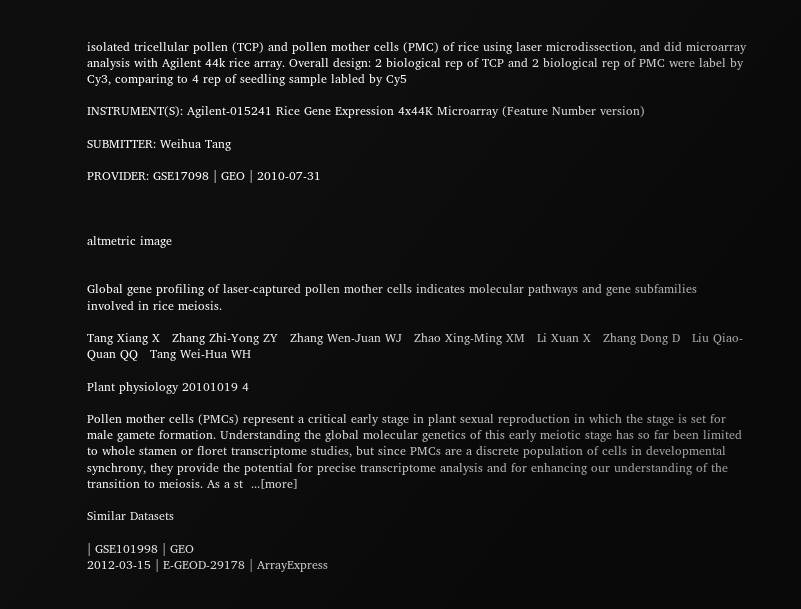isolated tricellular pollen (TCP) and pollen mother cells (PMC) of rice using laser microdissection, and did microarray analysis with Agilent 44k rice array. Overall design: 2 biological rep of TCP and 2 biological rep of PMC were label by Cy3, comparing to 4 rep of seedling sample labled by Cy5

INSTRUMENT(S): Agilent-015241 Rice Gene Expression 4x44K Microarray (Feature Number version)

SUBMITTER: Weihua Tang

PROVIDER: GSE17098 | GEO | 2010-07-31



altmetric image


Global gene profiling of laser-captured pollen mother cells indicates molecular pathways and gene subfamilies involved in rice meiosis.

Tang Xiang X   Zhang Zhi-Yong ZY   Zhang Wen-Juan WJ   Zhao Xing-Ming XM   Li Xuan X   Zhang Dong D   Liu Qiao-Quan QQ   Tang Wei-Hua WH

Plant physiology 20101019 4

Pollen mother cells (PMCs) represent a critical early stage in plant sexual reproduction in which the stage is set for male gamete formation. Understanding the global molecular genetics of this early meiotic stage has so far been limited to whole stamen or floret transcriptome studies, but since PMCs are a discrete population of cells in developmental synchrony, they provide the potential for precise transcriptome analysis and for enhancing our understanding of the transition to meiosis. As a st  ...[more]

Similar Datasets

| GSE101998 | GEO
2012-03-15 | E-GEOD-29178 | ArrayExpress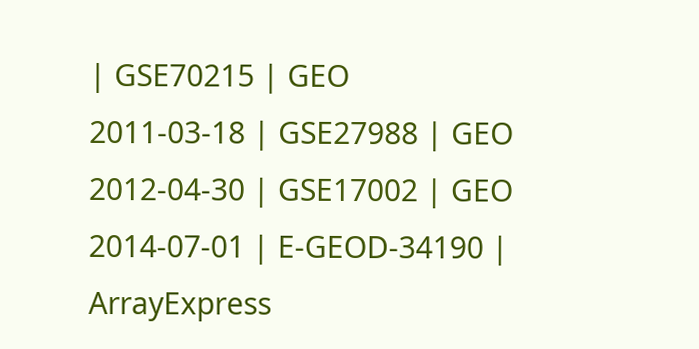| GSE70215 | GEO
2011-03-18 | GSE27988 | GEO
2012-04-30 | GSE17002 | GEO
2014-07-01 | E-GEOD-34190 | ArrayExpress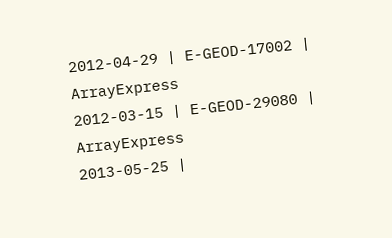2012-04-29 | E-GEOD-17002 | ArrayExpress
2012-03-15 | E-GEOD-29080 | ArrayExpress
2013-05-25 |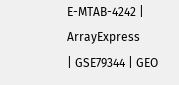E-MTAB-4242 | ArrayExpress
| GSE79344 | GEO